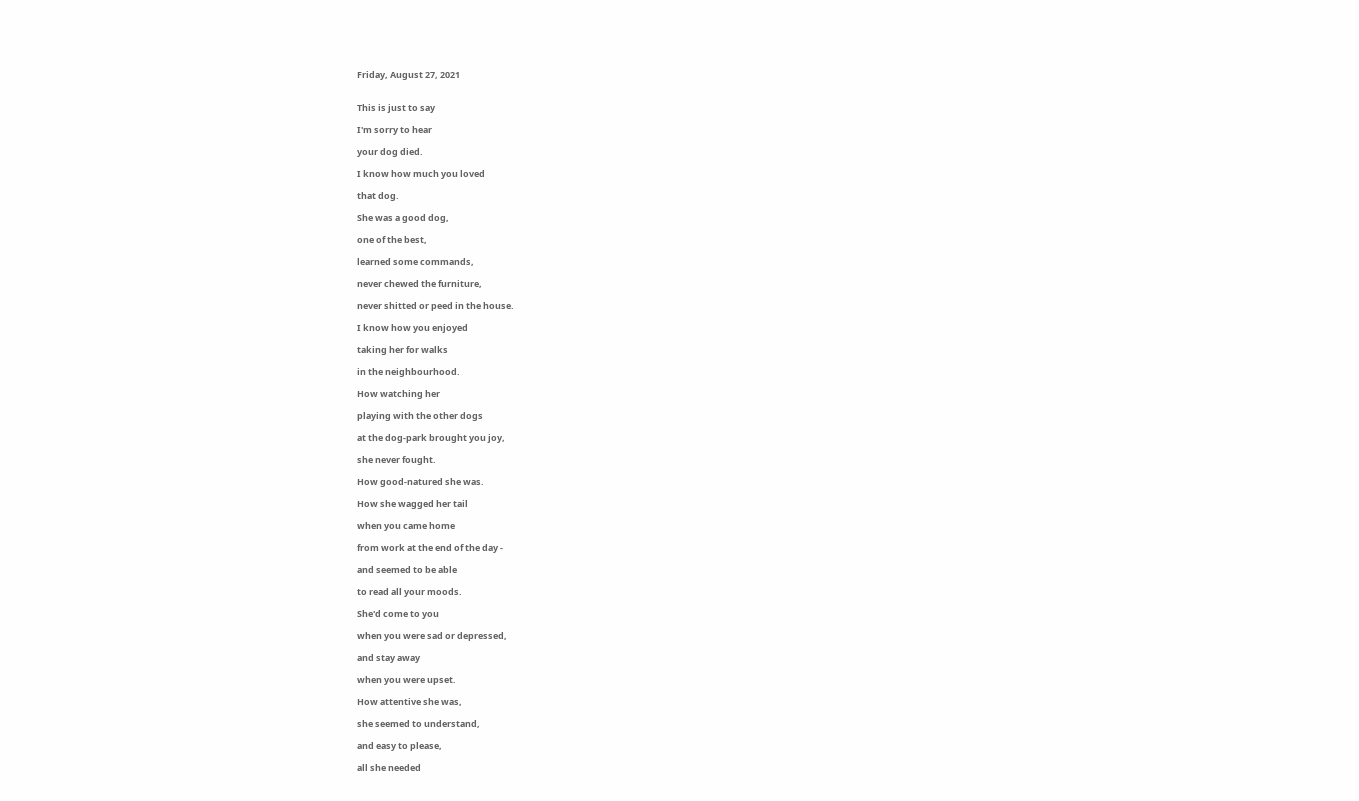Friday, August 27, 2021


This is just to say

I'm sorry to hear

your dog died.

I know how much you loved

that dog.

She was a good dog,

one of the best,

learned some commands,

never chewed the furniture,

never shitted or peed in the house.

I know how you enjoyed

taking her for walks

in the neighbourhood.

How watching her

playing with the other dogs

at the dog-park brought you joy,

she never fought.

How good-natured she was.

How she wagged her tail

when you came home

from work at the end of the day -

and seemed to be able

to read all your moods.

She'd come to you

when you were sad or depressed,

and stay away

when you were upset.

How attentive she was,

she seemed to understand,

and easy to please,

all she needed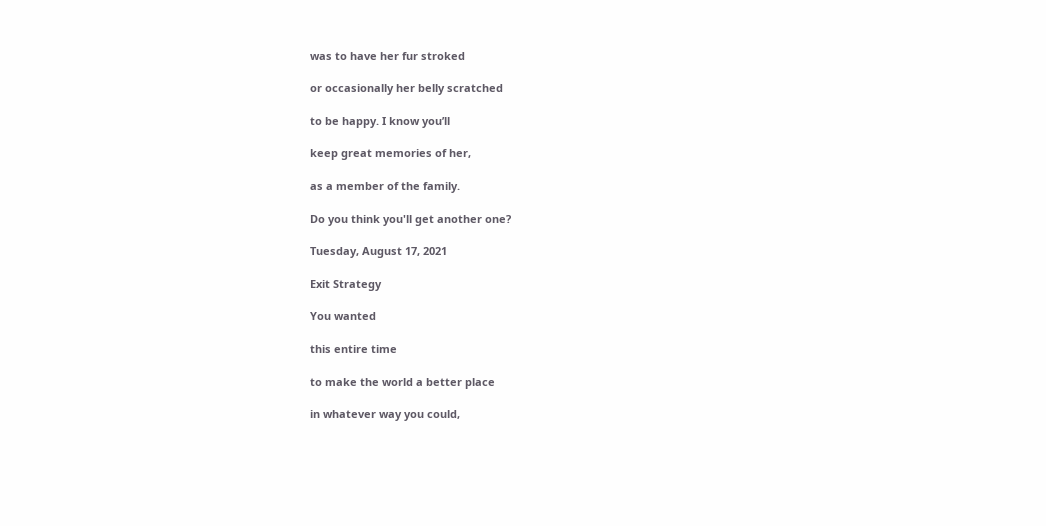was to have her fur stroked

or occasionally her belly scratched

to be happy. I know you’ll

keep great memories of her,

as a member of the family.

Do you think you'll get another one?

Tuesday, August 17, 2021

Exit Strategy

You wanted

this entire time

to make the world a better place

in whatever way you could,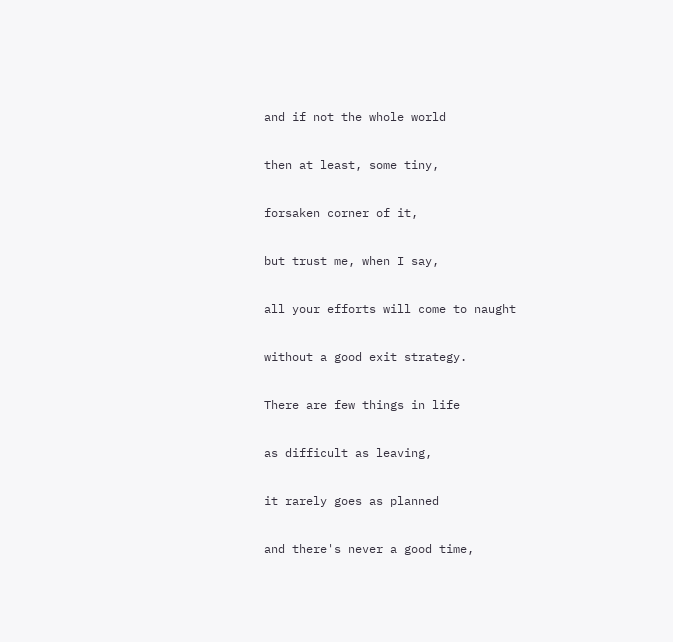and if not the whole world

then at least, some tiny,

forsaken corner of it,

but trust me, when I say,

all your efforts will come to naught

without a good exit strategy.

There are few things in life

as difficult as leaving,

it rarely goes as planned

and there's never a good time,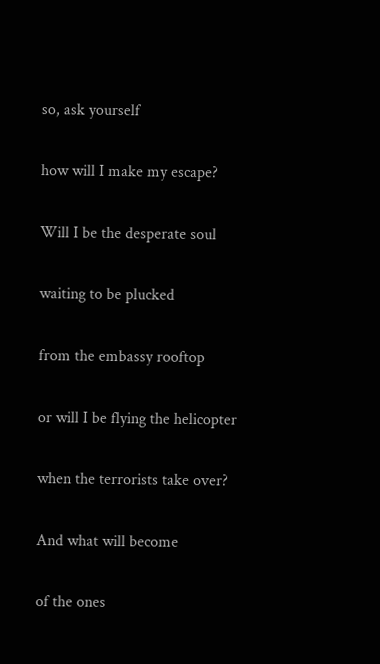so, ask yourself

how will I make my escape?

Will I be the desperate soul

waiting to be plucked

from the embassy rooftop

or will I be flying the helicopter

when the terrorists take over?

And what will become

of the ones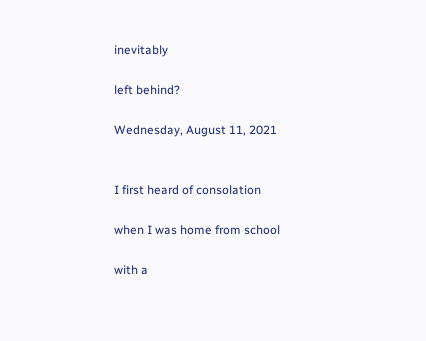inevitably

left behind?

Wednesday, August 11, 2021


I first heard of consolation

when I was home from school

with a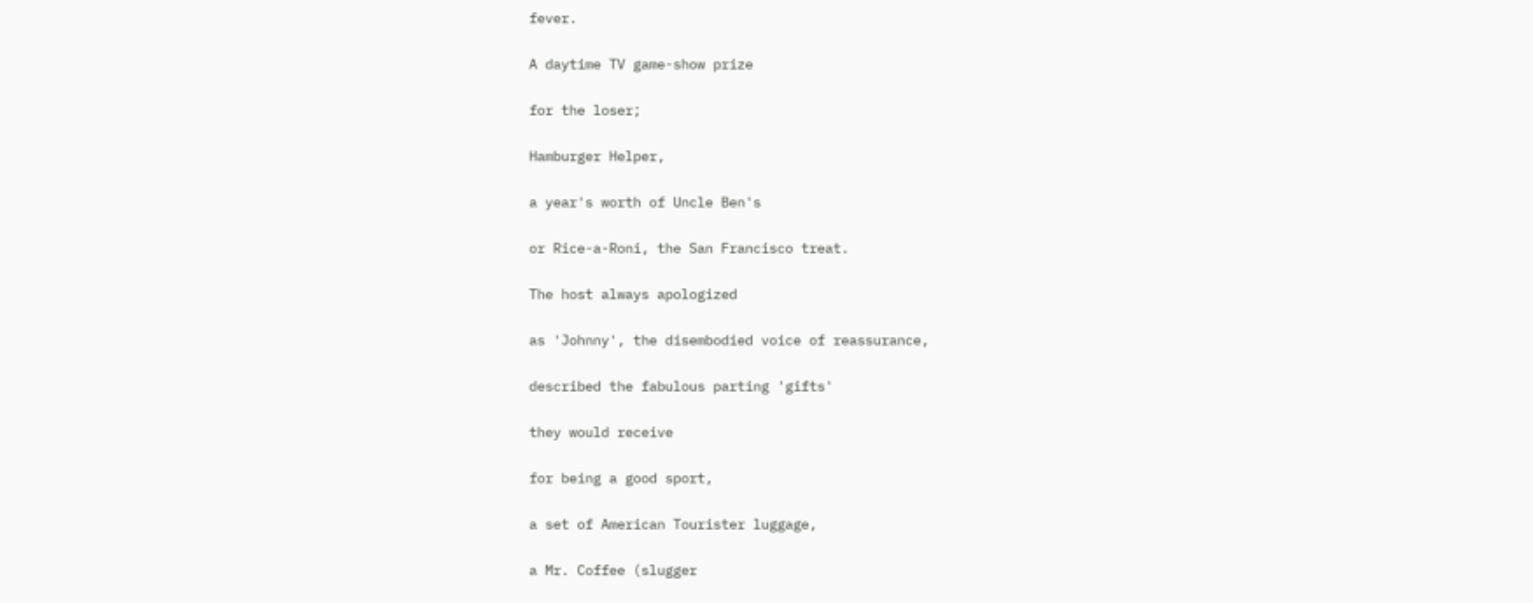fever.

A daytime TV game-show prize

for the loser;

Hamburger Helper,

a year's worth of Uncle Ben's

or Rice-a-Roni, the San Francisco treat.

The host always apologized

as 'Johnny', the disembodied voice of reassurance,

described the fabulous parting 'gifts'

they would receive

for being a good sport,

a set of American Tourister luggage,

a Mr. Coffee (slugger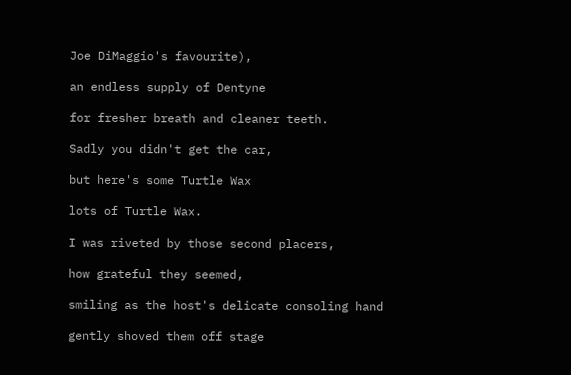Joe DiMaggio's favourite),

an endless supply of Dentyne

for fresher breath and cleaner teeth.

Sadly you didn't get the car,

but here's some Turtle Wax

lots of Turtle Wax.

I was riveted by those second placers,

how grateful they seemed,

smiling as the host's delicate consoling hand

gently shoved them off stage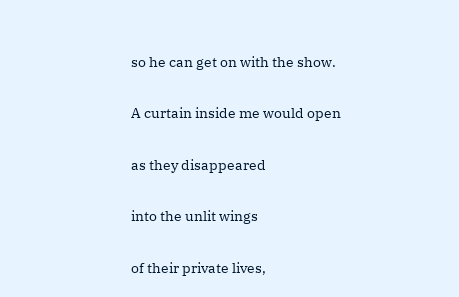so he can get on with the show.

A curtain inside me would open

as they disappeared

into the unlit wings

of their private lives,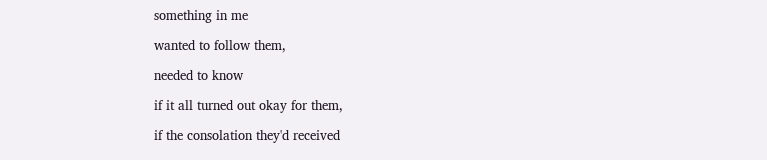something in me

wanted to follow them,

needed to know

if it all turned out okay for them,

if the consolation they'd received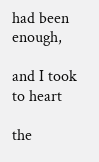had been enough,

and I took to heart

the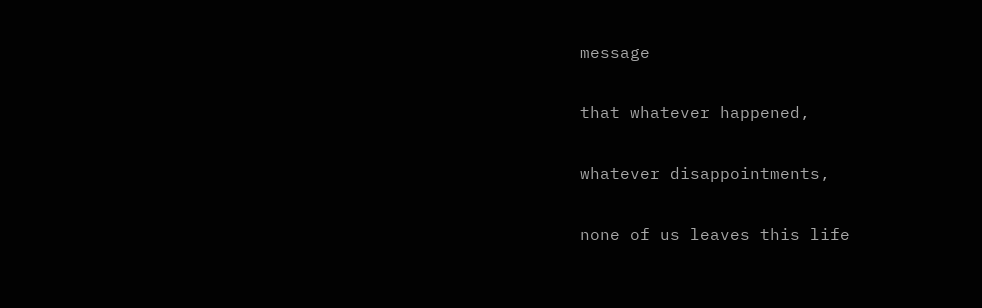message

that whatever happened,

whatever disappointments,

none of us leaves this life